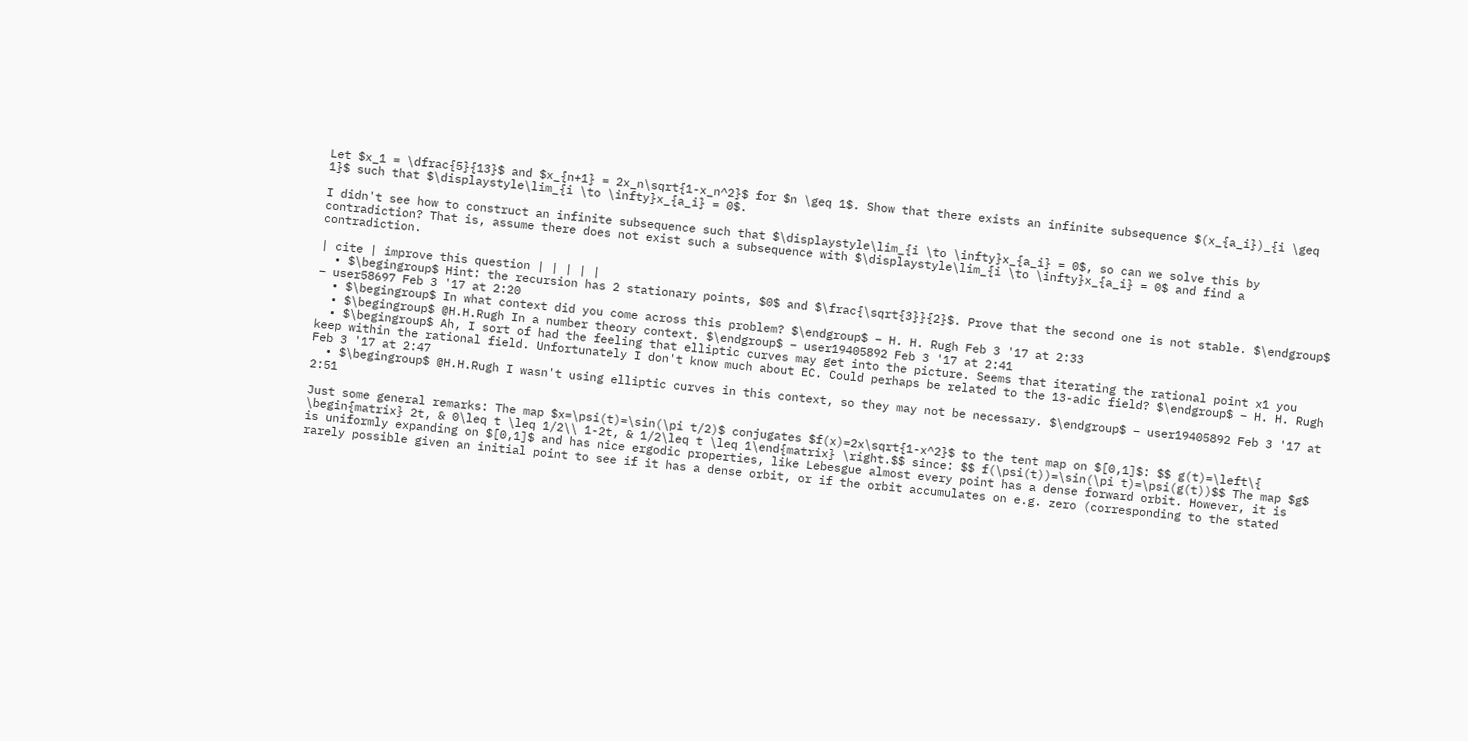Let $x_1 = \dfrac{5}{13}$ and $x_{n+1} = 2x_n\sqrt{1-x_n^2}$ for $n \geq 1$. Show that there exists an infinite subsequence $(x_{a_i})_{i \geq 1}$ such that $\displaystyle\lim_{i \to \infty}x_{a_i} = 0$.

I didn't see how to construct an infinite subsequence such that $\displaystyle\lim_{i \to \infty}x_{a_i} = 0$, so can we solve this by contradiction? That is, assume there does not exist such a subsequence with $\displaystyle\lim_{i \to \infty}x_{a_i} = 0$ and find a contradiction.

| cite | improve this question | | | | |
  • $\begingroup$ Hint: the recursion has 2 stationary points, $0$ and $\frac{\sqrt{3}}{2}$. Prove that the second one is not stable. $\endgroup$ – user58697 Feb 3 '17 at 2:20
  • $\begingroup$ In what context did you come across this problem? $\endgroup$ – H. H. Rugh Feb 3 '17 at 2:33
  • $\begingroup$ @H.H.Rugh In a number theory context. $\endgroup$ – user19405892 Feb 3 '17 at 2:41
  • $\begingroup$ Ah, I sort of had the feeling that elliptic curves may get into the picture. Seems that iterating the rational point x1 you keep within the rational field. Unfortunately I don't know much about EC. Could perhaps be related to the 13-adic field? $\endgroup$ – H. H. Rugh Feb 3 '17 at 2:47
  • $\begingroup$ @H.H.Rugh I wasn't using elliptic curves in this context, so they may not be necessary. $\endgroup$ – user19405892 Feb 3 '17 at 2:51

Just some general remarks: The map $x=\psi(t)=\sin(\pi t/2)$ conjugates $f(x)=2x\sqrt{1-x^2}$ to the tent map on $[0,1]$: $$ g(t)=\left\{ \begin{matrix} 2t, & 0\leq t \leq 1/2\\ 1-2t, & 1/2\leq t \leq 1\end{matrix} \right.$$ since: $$ f(\psi(t))=\sin(\pi t)=\psi(g(t))$$ The map $g$ is uniformly expanding on $[0,1]$ and has nice ergodic properties, like Lebesgue almost every point has a dense forward orbit. However, it is rarely possible given an initial point to see if it has a dense orbit, or if the orbit accumulates on e.g. zero (corresponding to the stated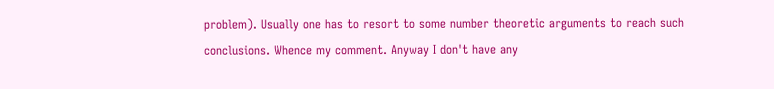problem). Usually one has to resort to some number theoretic arguments to reach such conclusions. Whence my comment. Anyway I don't have any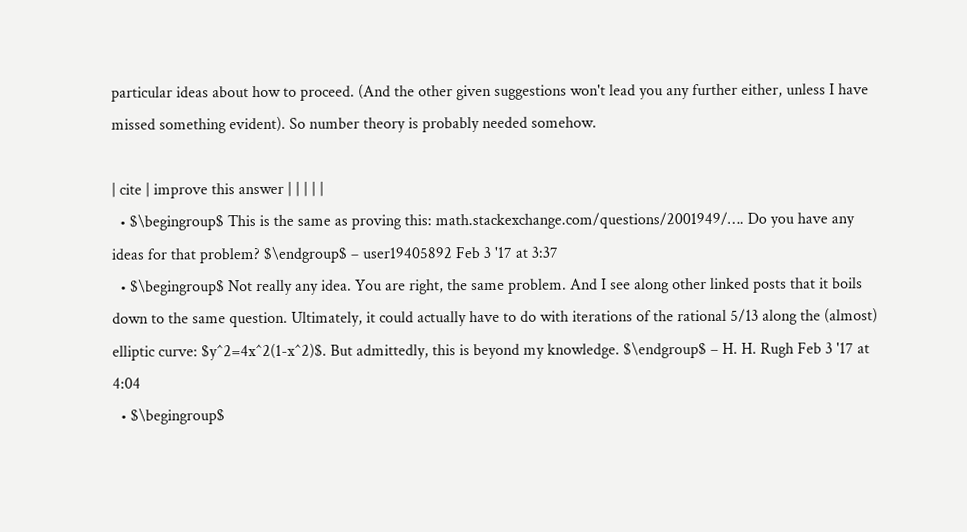particular ideas about how to proceed. (And the other given suggestions won't lead you any further either, unless I have missed something evident). So number theory is probably needed somehow.

| cite | improve this answer | | | | |
  • $\begingroup$ This is the same as proving this: math.stackexchange.com/questions/2001949/…. Do you have any ideas for that problem? $\endgroup$ – user19405892 Feb 3 '17 at 3:37
  • $\begingroup$ Not really any idea. You are right, the same problem. And I see along other linked posts that it boils down to the same question. Ultimately, it could actually have to do with iterations of the rational 5/13 along the (almost) elliptic curve: $y^2=4x^2(1-x^2)$. But admittedly, this is beyond my knowledge. $\endgroup$ – H. H. Rugh Feb 3 '17 at 4:04
  • $\begingroup$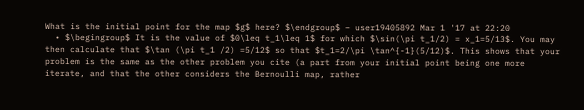What is the initial point for the map $g$ here? $\endgroup$ – user19405892 Mar 1 '17 at 22:20
  • $\begingroup$ It is the value of $0\leq t_1\leq 1$ for which $\sin(\pi t_1/2) = x_1=5/13$. You may then calculate that $\tan (\pi t_1 /2) =5/12$ so that $t_1=2/\pi \tan^{-1}(5/12)$. This shows that your problem is the same as the other problem you cite (a part from your initial point being one more iterate, and that the other considers the Bernoulli map, rather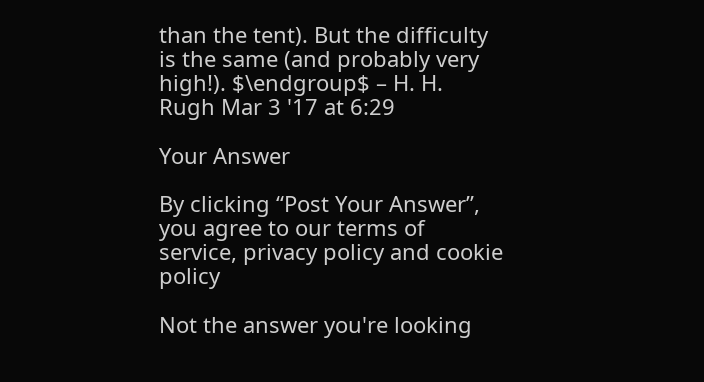than the tent). But the difficulty is the same (and probably very high!). $\endgroup$ – H. H. Rugh Mar 3 '17 at 6:29

Your Answer

By clicking “Post Your Answer”, you agree to our terms of service, privacy policy and cookie policy

Not the answer you're looking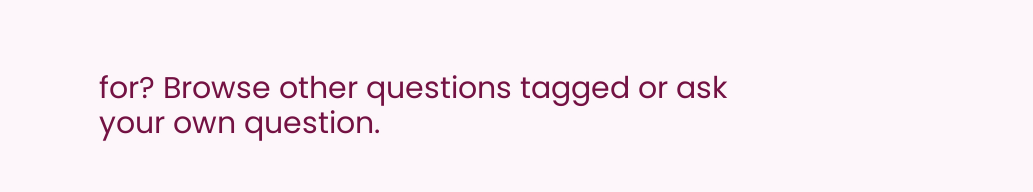for? Browse other questions tagged or ask your own question.